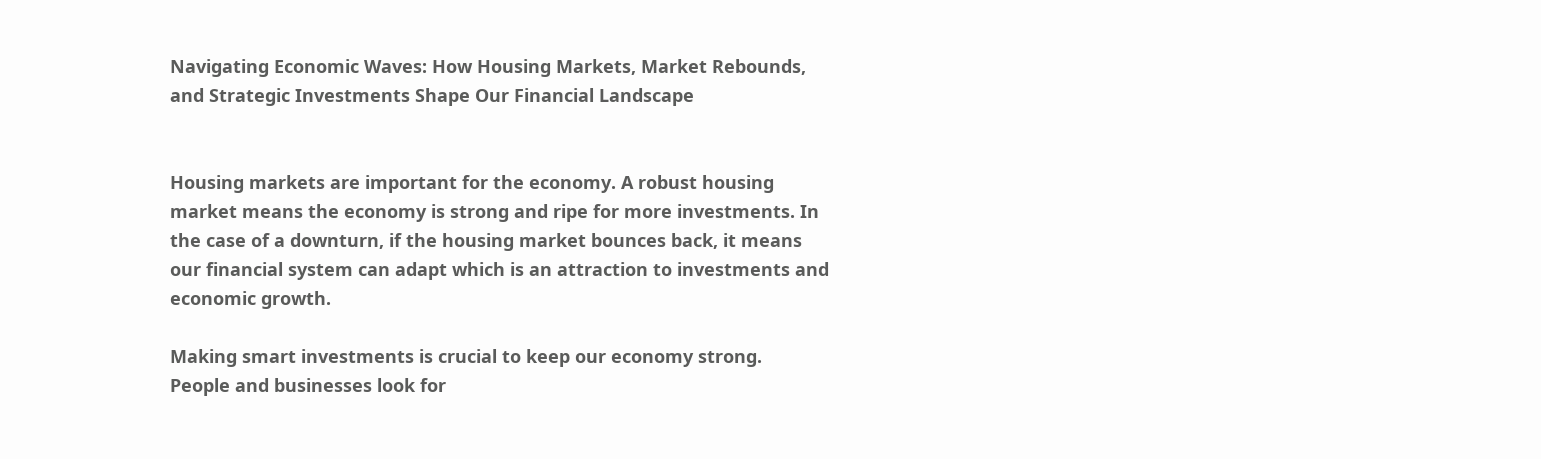Navigating Economic Waves: How Housing Markets, Market Rebounds, and Strategic Investments Shape Our Financial Landscape


Housing markets are important for the economy. A robust housing market means the economy is strong and ripe for more investments. In the case of a downturn, if the housing market bounces back, it means our financial system can adapt which is an attraction to investments and economic growth.

Making smart investments is crucial to keep our economy strong.  People and businesses look for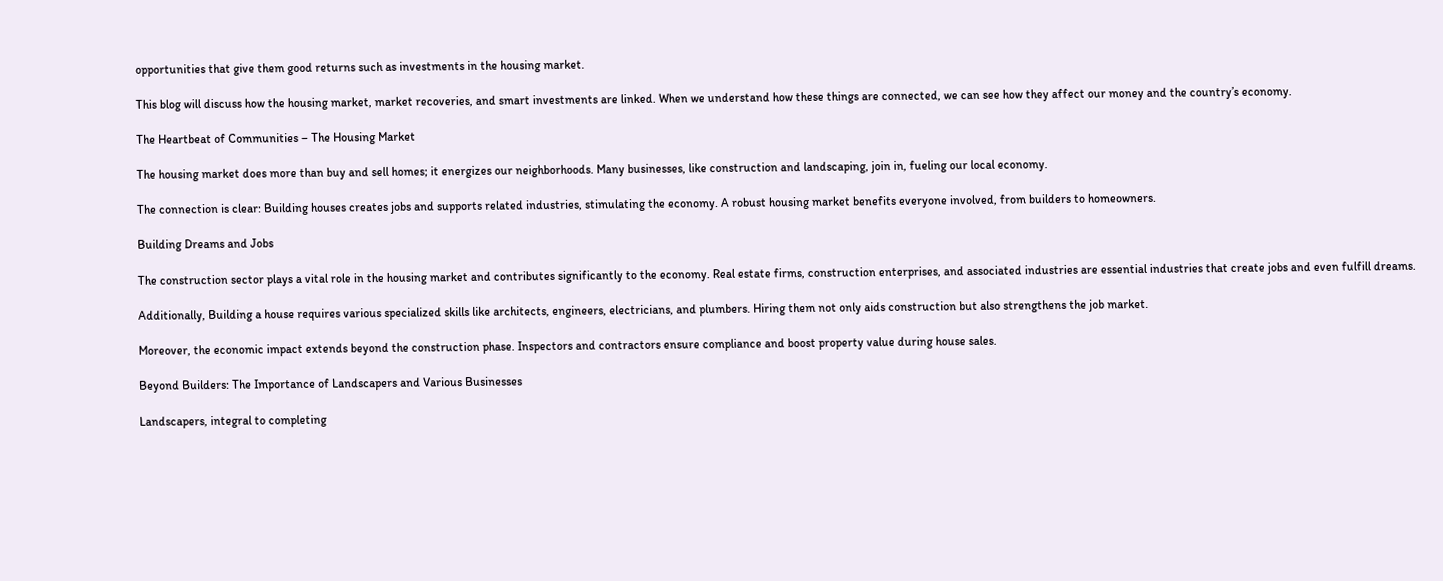opportunities that give them good returns such as investments in the housing market.

This blog will discuss how the housing market, market recoveries, and smart investments are linked. When we understand how these things are connected, we can see how they affect our money and the country’s economy.

The Heartbeat of Communities – The Housing Market

The housing market does more than buy and sell homes; it energizes our neighborhoods. Many businesses, like construction and landscaping, join in, fueling our local economy.

The connection is clear: Building houses creates jobs and supports related industries, stimulating the economy. A robust housing market benefits everyone involved, from builders to homeowners.

Building Dreams and Jobs

The construction sector plays a vital role in the housing market and contributes significantly to the economy. Real estate firms, construction enterprises, and associated industries are essential industries that create jobs and even fulfill dreams.

Additionally, Building a house requires various specialized skills like architects, engineers, electricians, and plumbers. Hiring them not only aids construction but also strengthens the job market.

Moreover, the economic impact extends beyond the construction phase. Inspectors and contractors ensure compliance and boost property value during house sales.

Beyond Builders: The Importance of Landscapers and Various Businesses

Landscapers, integral to completing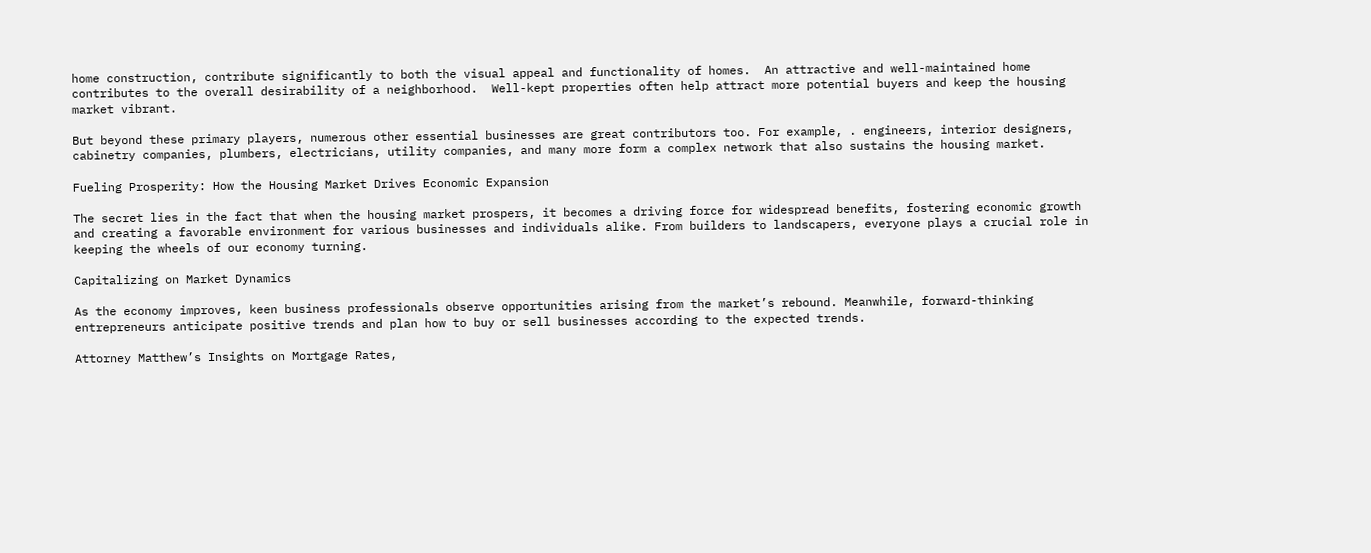home construction, contribute significantly to both the visual appeal and functionality of homes.  An attractive and well-maintained home contributes to the overall desirability of a neighborhood.  Well-kept properties often help attract more potential buyers and keep the housing market vibrant.

But beyond these primary players, numerous other essential businesses are great contributors too. For example, . engineers, interior designers, cabinetry companies, plumbers, electricians, utility companies, and many more form a complex network that also sustains the housing market.

Fueling Prosperity: How the Housing Market Drives Economic Expansion

The secret lies in the fact that when the housing market prospers, it becomes a driving force for widespread benefits, fostering economic growth and creating a favorable environment for various businesses and individuals alike. From builders to landscapers, everyone plays a crucial role in keeping the wheels of our economy turning.

Capitalizing on Market Dynamics

As the economy improves, keen business professionals observe opportunities arising from the market’s rebound. Meanwhile, forward-thinking entrepreneurs anticipate positive trends and plan how to buy or sell businesses according to the expected trends.

Attorney Matthew’s Insights on Mortgage Rates,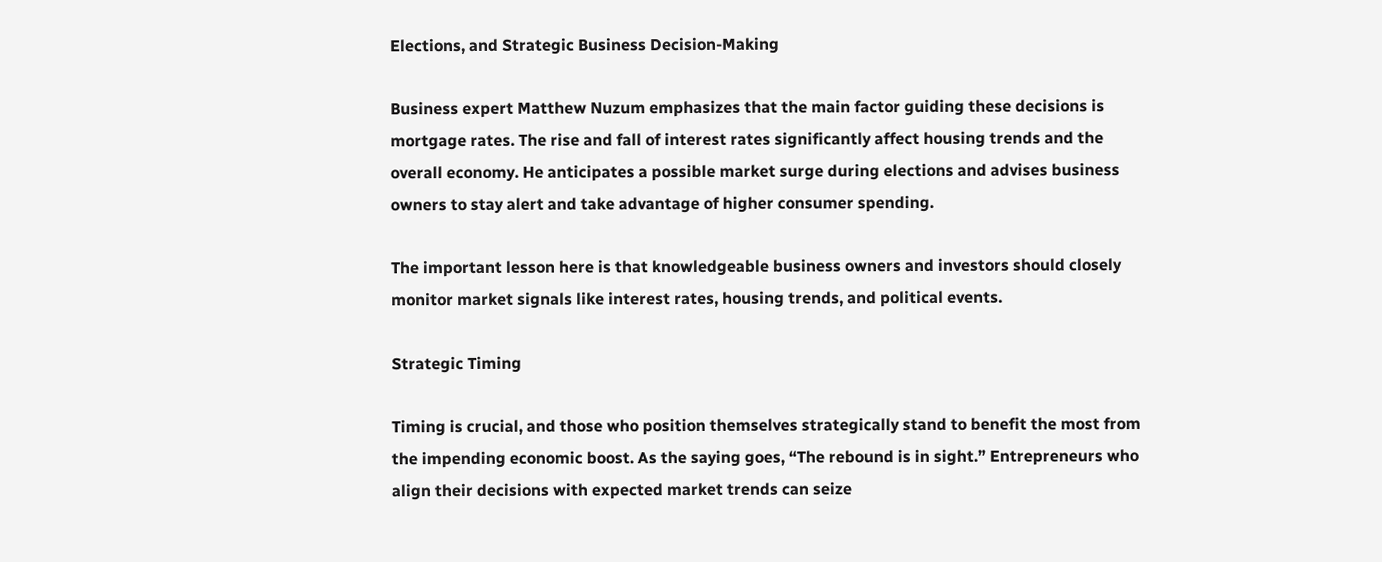Elections, and Strategic Business Decision-Making

Business expert Matthew Nuzum emphasizes that the main factor guiding these decisions is mortgage rates. The rise and fall of interest rates significantly affect housing trends and the overall economy. He anticipates a possible market surge during elections and advises business owners to stay alert and take advantage of higher consumer spending.

The important lesson here is that knowledgeable business owners and investors should closely monitor market signals like interest rates, housing trends, and political events.

Strategic Timing

Timing is crucial, and those who position themselves strategically stand to benefit the most from the impending economic boost. As the saying goes, “The rebound is in sight.” Entrepreneurs who align their decisions with expected market trends can seize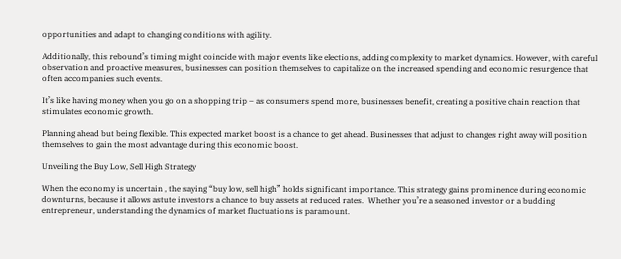opportunities and adapt to changing conditions with agility.

Additionally, this rebound’s timing might coincide with major events like elections, adding complexity to market dynamics. However, with careful observation and proactive measures, businesses can position themselves to capitalize on the increased spending and economic resurgence that often accompanies such events.

It’s like having money when you go on a shopping trip – as consumers spend more, businesses benefit, creating a positive chain reaction that stimulates economic growth.

Planning ahead but being flexible. This expected market boost is a chance to get ahead. Businesses that adjust to changes right away will position themselves to gain the most advantage during this economic boost.

Unveiling the Buy Low, Sell High Strategy

When the economy is uncertain , the saying “buy low, sell high” holds significant importance. This strategy gains prominence during economic downturns, because it allows astute investors a chance to buy assets at reduced rates.  Whether you’re a seasoned investor or a budding entrepreneur, understanding the dynamics of market fluctuations is paramount.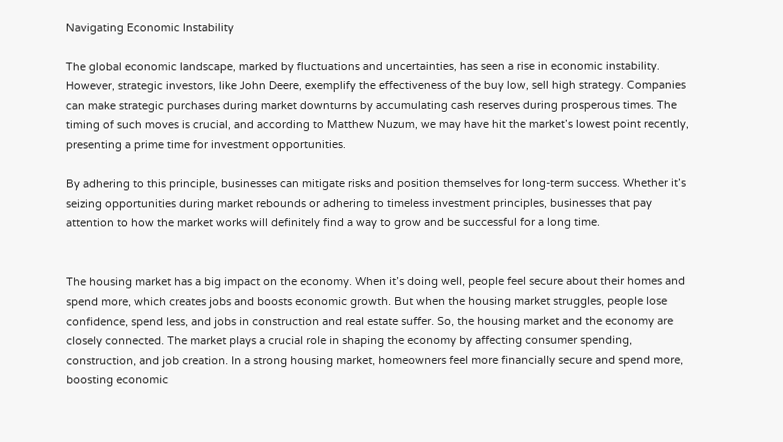Navigating Economic Instability

The global economic landscape, marked by fluctuations and uncertainties, has seen a rise in economic instability. However, strategic investors, like John Deere, exemplify the effectiveness of the buy low, sell high strategy. Companies can make strategic purchases during market downturns by accumulating cash reserves during prosperous times. The timing of such moves is crucial, and according to Matthew Nuzum, we may have hit the market’s lowest point recently, presenting a prime time for investment opportunities.

By adhering to this principle, businesses can mitigate risks and position themselves for long-term success. Whether it’s seizing opportunities during market rebounds or adhering to timeless investment principles, businesses that pay attention to how the market works will definitely find a way to grow and be successful for a long time.


The housing market has a big impact on the economy. When it’s doing well, people feel secure about their homes and spend more, which creates jobs and boosts economic growth. But when the housing market struggles, people lose confidence, spend less, and jobs in construction and real estate suffer. So, the housing market and the economy are closely connected. The market plays a crucial role in shaping the economy by affecting consumer spending, construction, and job creation. In a strong housing market, homeowners feel more financially secure and spend more, boosting economic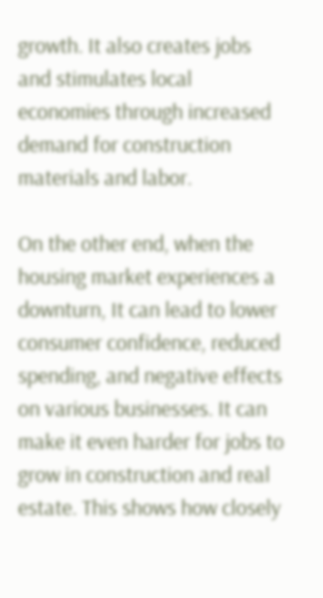growth. It also creates jobs and stimulates local economies through increased demand for construction materials and labor.

On the other end, when the housing market experiences a downturn, It can lead to lower consumer confidence, reduced spending, and negative effects on various businesses. It can make it even harder for jobs to grow in construction and real estate. This shows how closely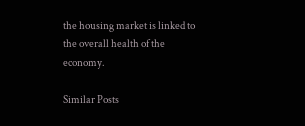the housing market is linked to the overall health of the economy.

Similar Posts